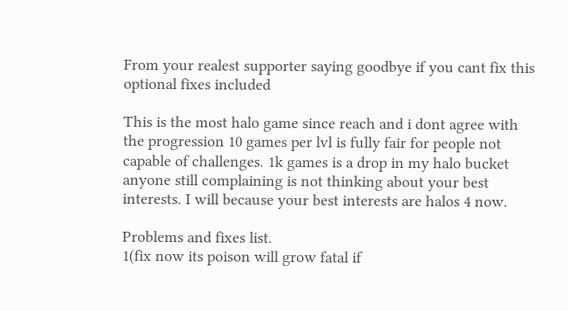From your realest supporter saying goodbye if you cant fix this optional fixes included

This is the most halo game since reach and i dont agree with the progression 10 games per lvl is fully fair for people not capable of challenges. 1k games is a drop in my halo bucket anyone still complaining is not thinking about your best interests. I will because your best interests are halos 4 now.

Problems and fixes list.
1(fix now its poison will grow fatal if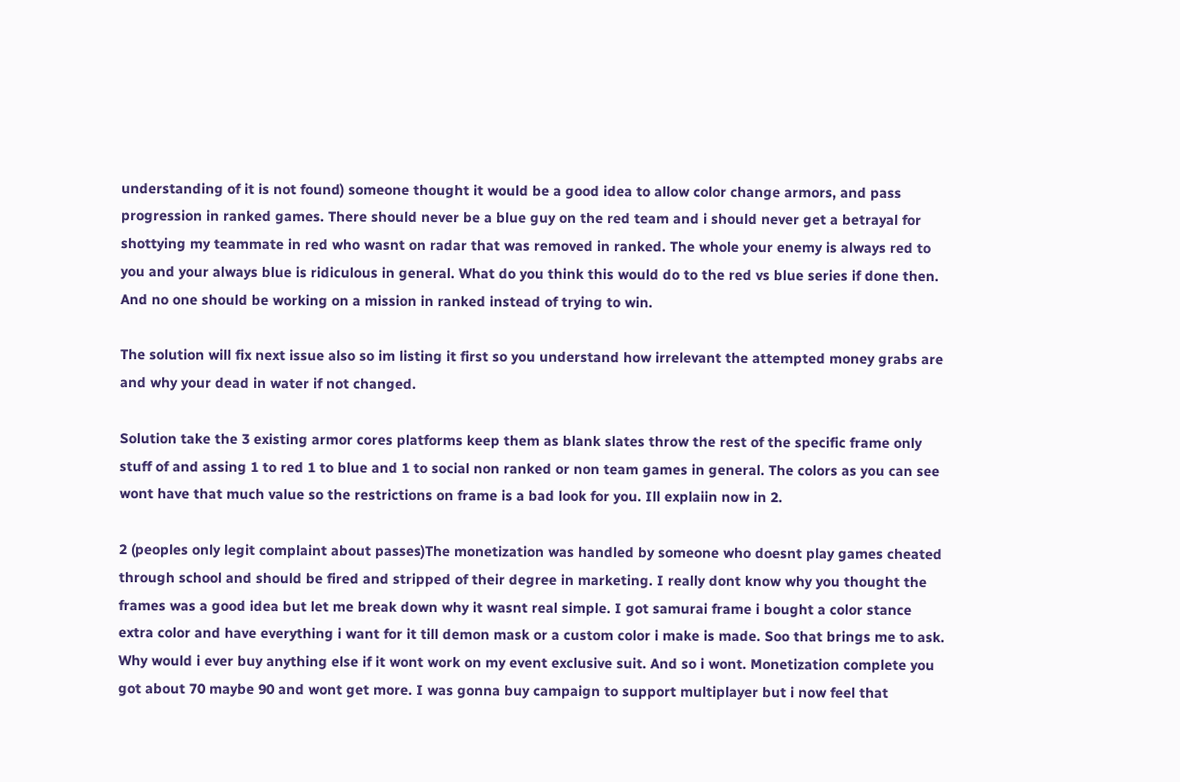understanding of it is not found) someone thought it would be a good idea to allow color change armors, and pass progression in ranked games. There should never be a blue guy on the red team and i should never get a betrayal for shottying my teammate in red who wasnt on radar that was removed in ranked. The whole your enemy is always red to you and your always blue is ridiculous in general. What do you think this would do to the red vs blue series if done then. And no one should be working on a mission in ranked instead of trying to win.

The solution will fix next issue also so im listing it first so you understand how irrelevant the attempted money grabs are and why your dead in water if not changed.

Solution take the 3 existing armor cores platforms keep them as blank slates throw the rest of the specific frame only stuff of and assing 1 to red 1 to blue and 1 to social non ranked or non team games in general. The colors as you can see wont have that much value so the restrictions on frame is a bad look for you. Ill explaiin now in 2.

2 (peoples only legit complaint about passes)The monetization was handled by someone who doesnt play games cheated through school and should be fired and stripped of their degree in marketing. I really dont know why you thought the frames was a good idea but let me break down why it wasnt real simple. I got samurai frame i bought a color stance extra color and have everything i want for it till demon mask or a custom color i make is made. Soo that brings me to ask. Why would i ever buy anything else if it wont work on my event exclusive suit. And so i wont. Monetization complete you got about 70 maybe 90 and wont get more. I was gonna buy campaign to support multiplayer but i now feel that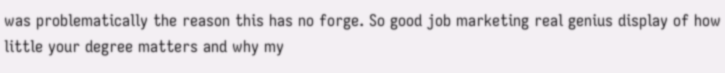was problematically the reason this has no forge. So good job marketing real genius display of how little your degree matters and why my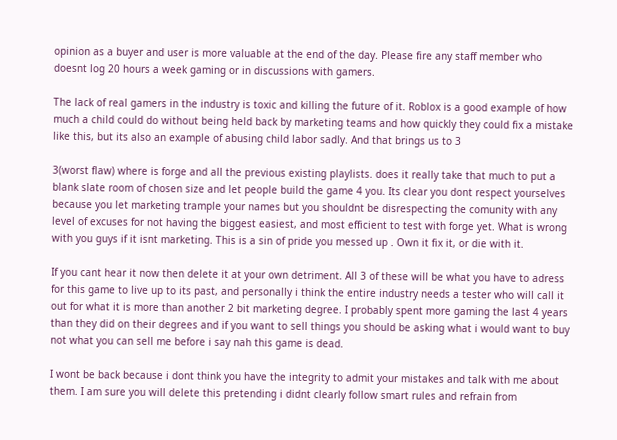opinion as a buyer and user is more valuable at the end of the day. Please fire any staff member who doesnt log 20 hours a week gaming or in discussions with gamers.

The lack of real gamers in the industry is toxic and killing the future of it. Roblox is a good example of how much a child could do without being held back by marketing teams and how quickly they could fix a mistake like this, but its also an example of abusing child labor sadly. And that brings us to 3

3(worst flaw) where is forge and all the previous existing playlists. does it really take that much to put a blank slate room of chosen size and let people build the game 4 you. Its clear you dont respect yourselves because you let marketing trample your names but you shouldnt be disrespecting the comunity with any level of excuses for not having the biggest easiest, and most efficient to test with forge yet. What is wrong with you guys if it isnt marketing. This is a sin of pride you messed up . Own it fix it, or die with it.

If you cant hear it now then delete it at your own detriment. All 3 of these will be what you have to adress for this game to live up to its past, and personally i think the entire industry needs a tester who will call it out for what it is more than another 2 bit marketing degree. I probably spent more gaming the last 4 years than they did on their degrees and if you want to sell things you should be asking what i would want to buy not what you can sell me before i say nah this game is dead.

I wont be back because i dont think you have the integrity to admit your mistakes and talk with me about them. I am sure you will delete this pretending i didnt clearly follow smart rules and refrain from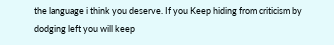the language i think you deserve. If you Keep hiding from criticism by dodging left you will keep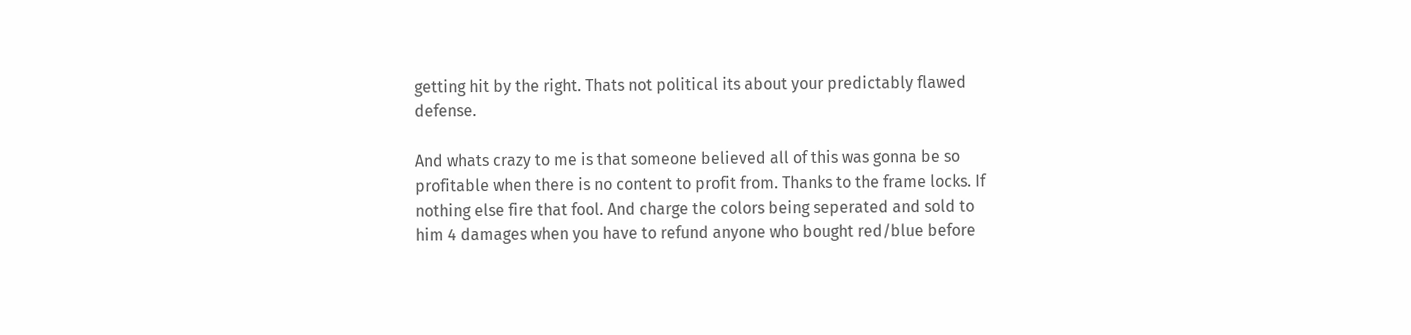getting hit by the right. Thats not political its about your predictably flawed defense.

And whats crazy to me is that someone believed all of this was gonna be so profitable when there is no content to profit from. Thanks to the frame locks. If nothing else fire that fool. And charge the colors being seperated and sold to him 4 damages when you have to refund anyone who bought red/blue before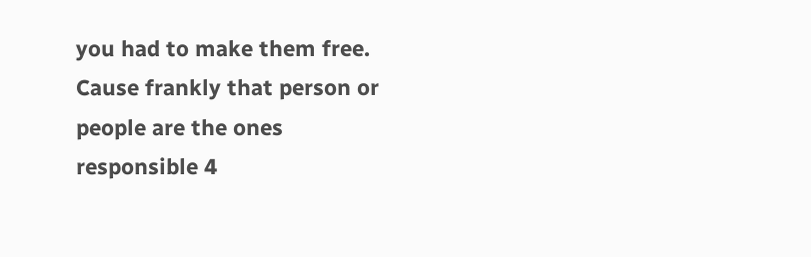you had to make them free. Cause frankly that person or people are the ones responsible 4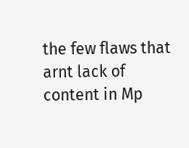the few flaws that arnt lack of content in Mp